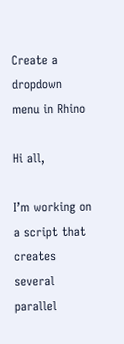Create a dropdown menu in Rhino

Hi all,

I’m working on a script that creates several parallel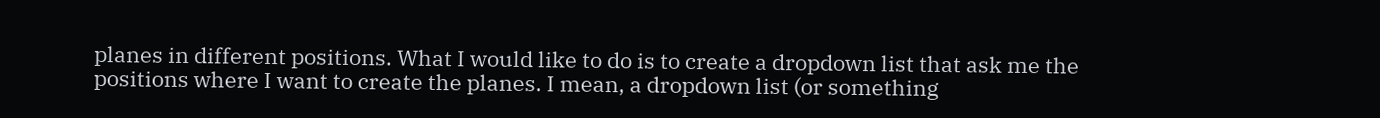planes in different positions. What I would like to do is to create a dropdown list that ask me the positions where I want to create the planes. I mean, a dropdown list (or something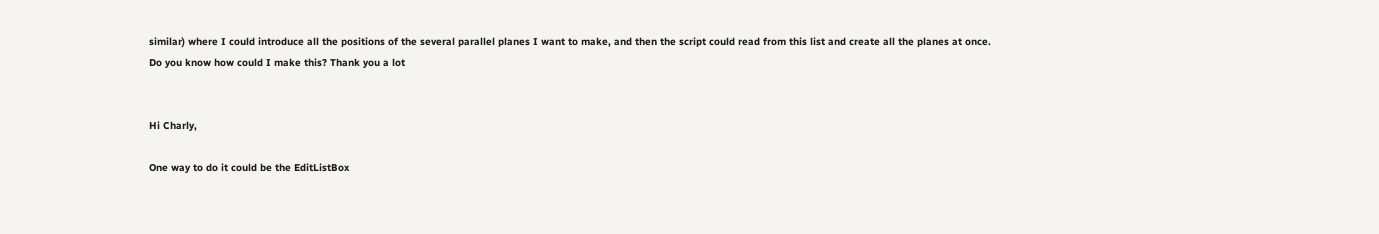similar) where I could introduce all the positions of the several parallel planes I want to make, and then the script could read from this list and create all the planes at once.
Do you know how could I make this? Thank you a lot


Hi Charly,

One way to do it could be the EditListBox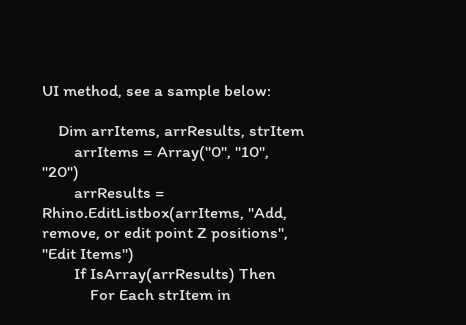UI method, see a sample below:

    Dim arrItems, arrResults, strItem
        arrItems = Array("0", "10", "20")
        arrResults = Rhino.EditListbox(arrItems, "Add, remove, or edit point Z positions", "Edit Items")
        If IsArray(arrResults) Then
            For Each strItem in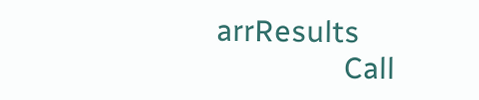arrResults
                Call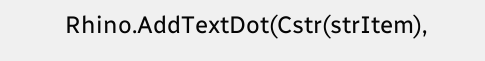Rhino.AddTextDot(Cstr(strItem),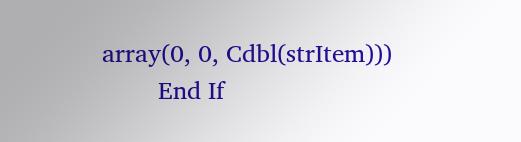array(0, 0, Cdbl(strItem)))
        End If